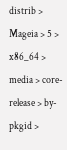distrib > Mageia > 5 > x86_64 > media > core-release > by-pkgid >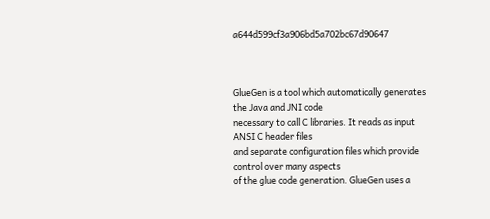a644d599cf3a906bd5a702bc67d90647



GlueGen is a tool which automatically generates the Java and JNI code
necessary to call C libraries. It reads as input ANSI C header files
and separate configuration files which provide control over many aspects
of the glue code generation. GlueGen uses a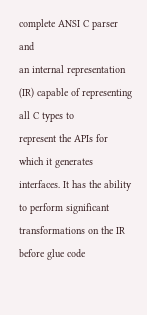complete ANSI C parser and
an internal representation (IR) capable of representing all C types to
represent the APIs for which it generates interfaces. It has the ability
to perform significant transformations on the IR before glue code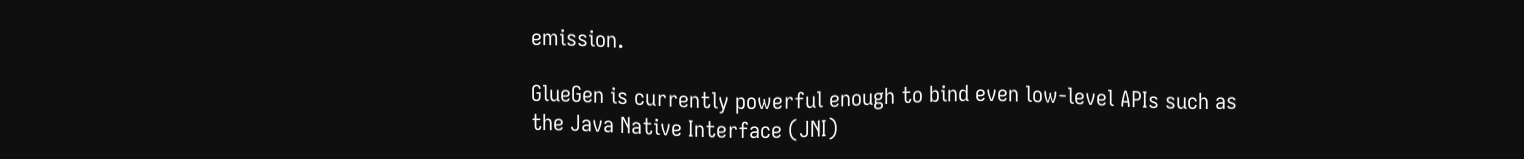emission.

GlueGen is currently powerful enough to bind even low-level APIs such as
the Java Native Interface (JNI)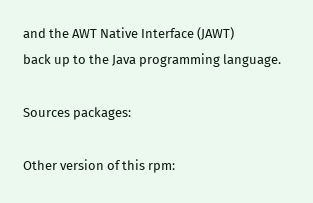and the AWT Native Interface (JAWT)
back up to the Java programming language.

Sources packages:

Other version of this rpm: